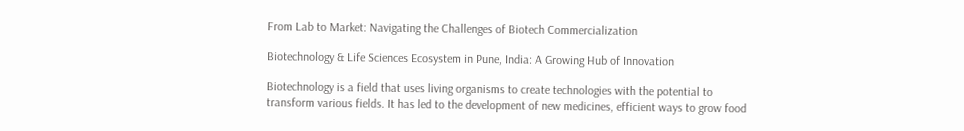From Lab to Market: Navigating the Challenges of Biotech Commercialization

Biotechnology & Life Sciences Ecosystem in Pune, India: A Growing Hub of Innovation

Biotechnology is a field that uses living organisms to create technologies with the potential to transform various fields. It has led to the development of new medicines, efficient ways to grow food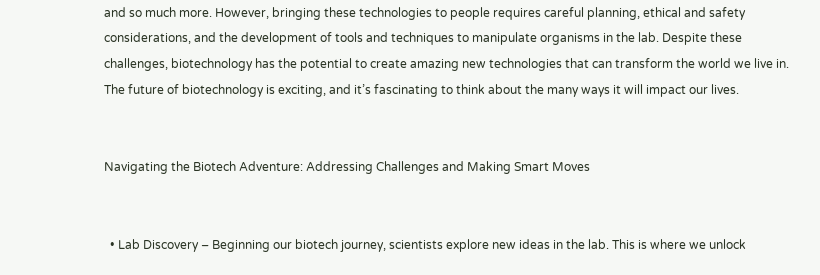and so much more. However, bringing these technologies to people requires careful planning, ethical and safety considerations, and the development of tools and techniques to manipulate organisms in the lab. Despite these challenges, biotechnology has the potential to create amazing new technologies that can transform the world we live in. The future of biotechnology is exciting, and it’s fascinating to think about the many ways it will impact our lives.


Navigating the Biotech Adventure: Addressing Challenges and Making Smart Moves


  • Lab Discovery – Beginning our biotech journey, scientists explore new ideas in the lab. This is where we unlock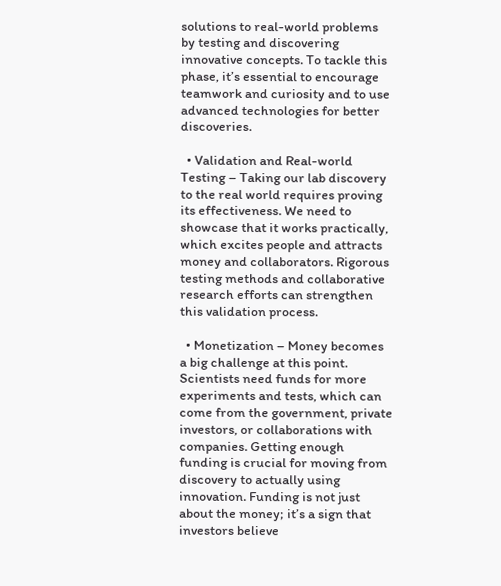solutions to real-world problems by testing and discovering innovative concepts. To tackle this phase, it’s essential to encourage teamwork and curiosity and to use advanced technologies for better discoveries.

  • Validation and Real-world Testing – Taking our lab discovery to the real world requires proving its effectiveness. We need to showcase that it works practically, which excites people and attracts money and collaborators. Rigorous testing methods and collaborative research efforts can strengthen this validation process.

  • Monetization – Money becomes a big challenge at this point. Scientists need funds for more experiments and tests, which can come from the government, private investors, or collaborations with companies. Getting enough funding is crucial for moving from discovery to actually using innovation. Funding is not just about the money; it’s a sign that investors believe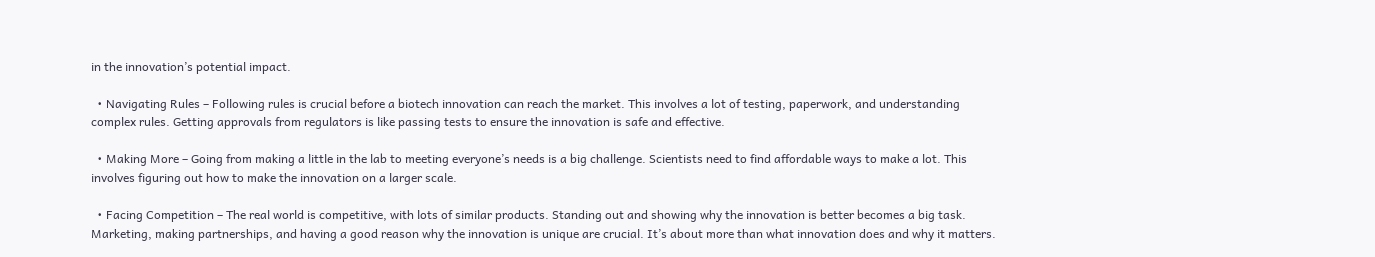in the innovation’s potential impact.

  • Navigating Rules – Following rules is crucial before a biotech innovation can reach the market. This involves a lot of testing, paperwork, and understanding complex rules. Getting approvals from regulators is like passing tests to ensure the innovation is safe and effective.

  • Making More – Going from making a little in the lab to meeting everyone’s needs is a big challenge. Scientists need to find affordable ways to make a lot. This involves figuring out how to make the innovation on a larger scale.

  • Facing Competition – The real world is competitive, with lots of similar products. Standing out and showing why the innovation is better becomes a big task. Marketing, making partnerships, and having a good reason why the innovation is unique are crucial. It’s about more than what innovation does and why it matters.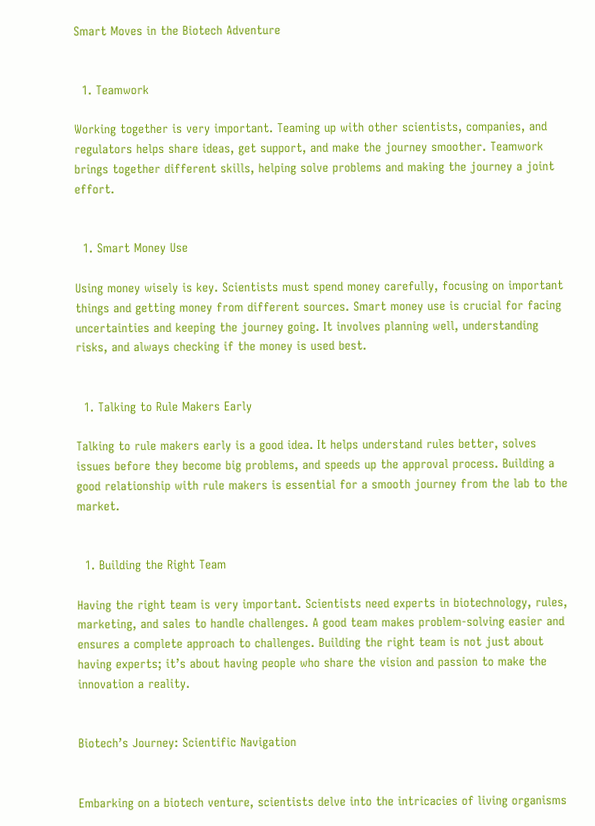Smart Moves in the Biotech Adventure


  1. Teamwork

Working together is very important. Teaming up with other scientists, companies, and regulators helps share ideas, get support, and make the journey smoother. Teamwork brings together different skills, helping solve problems and making the journey a joint effort.


  1. Smart Money Use

Using money wisely is key. Scientists must spend money carefully, focusing on important things and getting money from different sources. Smart money use is crucial for facing uncertainties and keeping the journey going. It involves planning well, understanding risks, and always checking if the money is used best.


  1. Talking to Rule Makers Early

Talking to rule makers early is a good idea. It helps understand rules better, solves issues before they become big problems, and speeds up the approval process. Building a good relationship with rule makers is essential for a smooth journey from the lab to the market.


  1. Building the Right Team

Having the right team is very important. Scientists need experts in biotechnology, rules, marketing, and sales to handle challenges. A good team makes problem-solving easier and ensures a complete approach to challenges. Building the right team is not just about having experts; it’s about having people who share the vision and passion to make the innovation a reality.


Biotech’s Journey: Scientific Navigation


Embarking on a biotech venture, scientists delve into the intricacies of living organisms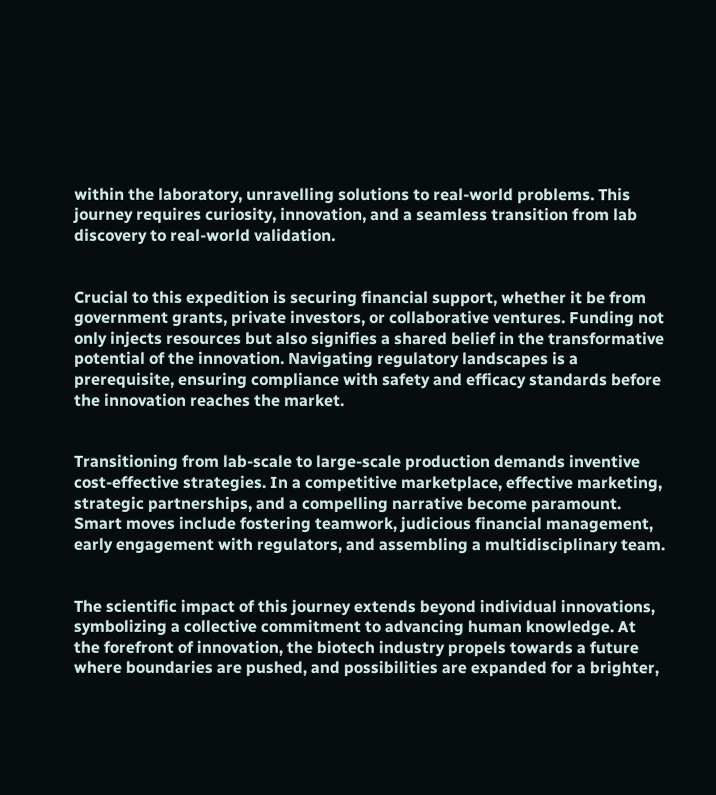within the laboratory, unravelling solutions to real-world problems. This journey requires curiosity, innovation, and a seamless transition from lab discovery to real-world validation.


Crucial to this expedition is securing financial support, whether it be from government grants, private investors, or collaborative ventures. Funding not only injects resources but also signifies a shared belief in the transformative potential of the innovation. Navigating regulatory landscapes is a prerequisite, ensuring compliance with safety and efficacy standards before the innovation reaches the market.


Transitioning from lab-scale to large-scale production demands inventive cost-effective strategies. In a competitive marketplace, effective marketing, strategic partnerships, and a compelling narrative become paramount. Smart moves include fostering teamwork, judicious financial management, early engagement with regulators, and assembling a multidisciplinary team.


The scientific impact of this journey extends beyond individual innovations, symbolizing a collective commitment to advancing human knowledge. At the forefront of innovation, the biotech industry propels towards a future where boundaries are pushed, and possibilities are expanded for a brighter,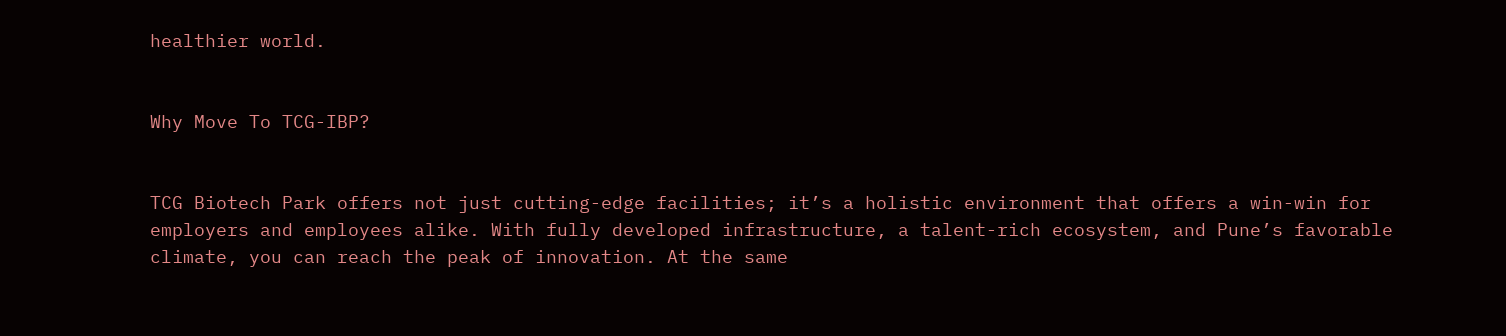healthier world.


Why Move To TCG-IBP?


TCG Biotech Park offers not just cutting-edge facilities; it’s a holistic environment that offers a win-win for employers and employees alike. With fully developed infrastructure, a talent-rich ecosystem, and Pune’s favorable climate, you can reach the peak of innovation. At the same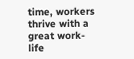time, workers thrive with a great work-life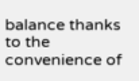balance thanks to the convenience of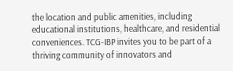the location and public amenities, including educational institutions, healthcare, and residential conveniences. TCG-IBP invites you to be part of a thriving community of innovators and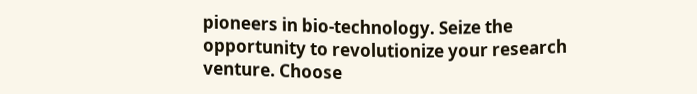pioneers in bio-technology. Seize the opportunity to revolutionize your research venture. Choose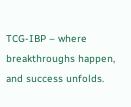TCG-IBP – where breakthroughs happen, and success unfolds.